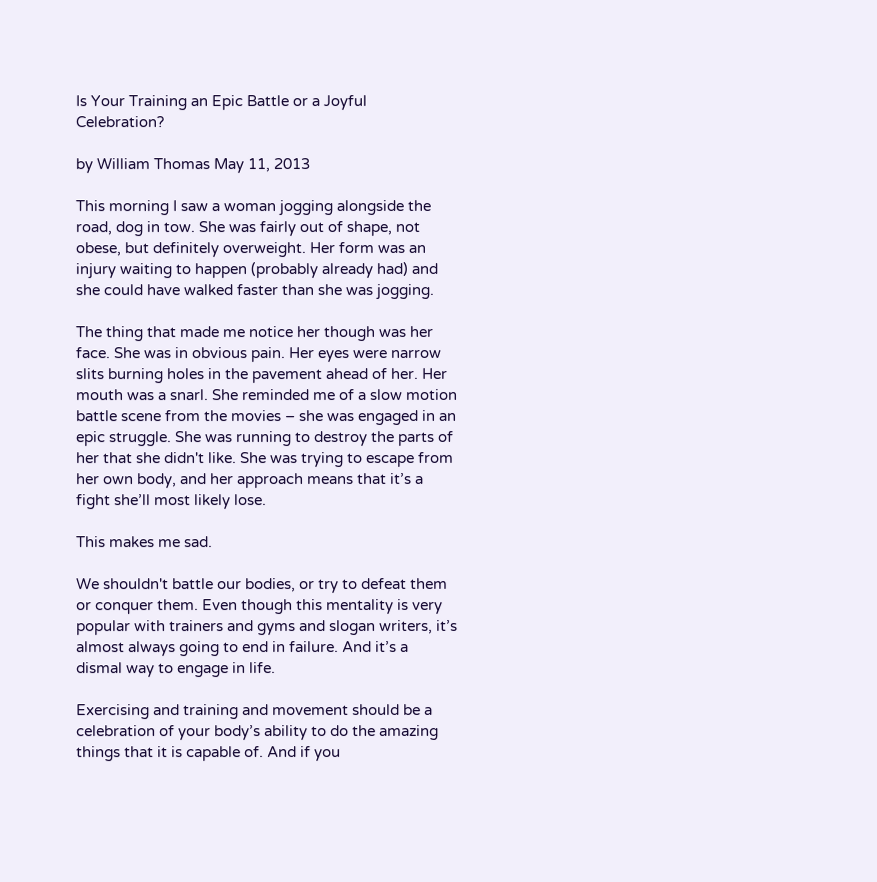Is Your Training an Epic Battle or a Joyful Celebration?

by William Thomas May 11, 2013

This morning I saw a woman jogging alongside the road, dog in tow. She was fairly out of shape, not obese, but definitely overweight. Her form was an injury waiting to happen (probably already had) and she could have walked faster than she was jogging.

The thing that made me notice her though was her face. She was in obvious pain. Her eyes were narrow slits burning holes in the pavement ahead of her. Her mouth was a snarl. She reminded me of a slow motion battle scene from the movies – she was engaged in an epic struggle. She was running to destroy the parts of her that she didn't like. She was trying to escape from her own body, and her approach means that it’s a fight she’ll most likely lose.

This makes me sad.

We shouldn't battle our bodies, or try to defeat them or conquer them. Even though this mentality is very popular with trainers and gyms and slogan writers, it’s almost always going to end in failure. And it’s a dismal way to engage in life.

Exercising and training and movement should be a celebration of your body’s ability to do the amazing things that it is capable of. And if you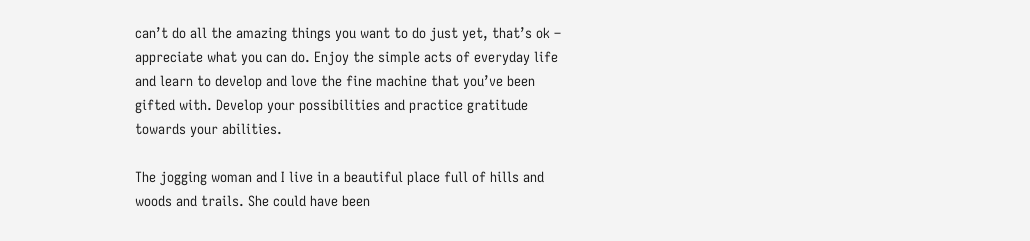can’t do all the amazing things you want to do just yet, that’s ok – appreciate what you can do. Enjoy the simple acts of everyday life and learn to develop and love the fine machine that you’ve been gifted with. Develop your possibilities and practice gratitude towards your abilities.

The jogging woman and I live in a beautiful place full of hills and woods and trails. She could have been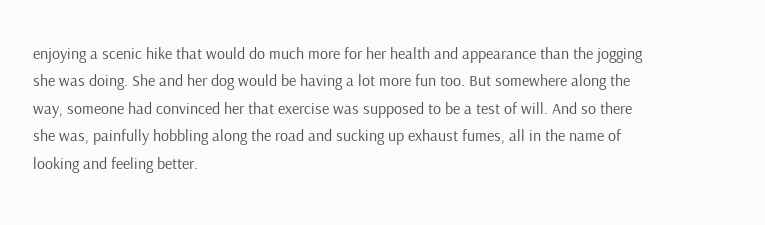enjoying a scenic hike that would do much more for her health and appearance than the jogging she was doing. She and her dog would be having a lot more fun too. But somewhere along the way, someone had convinced her that exercise was supposed to be a test of will. And so there she was, painfully hobbling along the road and sucking up exhaust fumes, all in the name of looking and feeling better.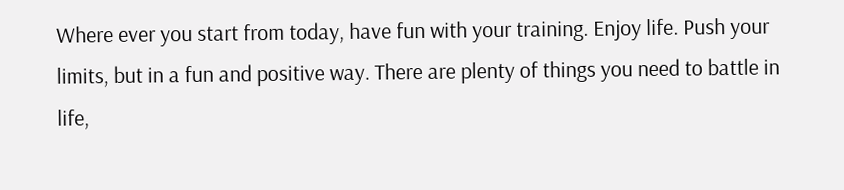Where ever you start from today, have fun with your training. Enjoy life. Push your limits, but in a fun and positive way. There are plenty of things you need to battle in life,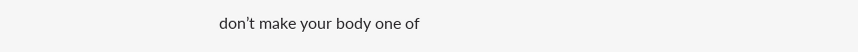don’t make your body one of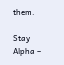them.

Stay Alpha –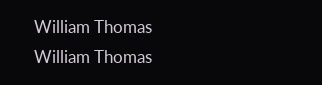William Thomas
William Thomas